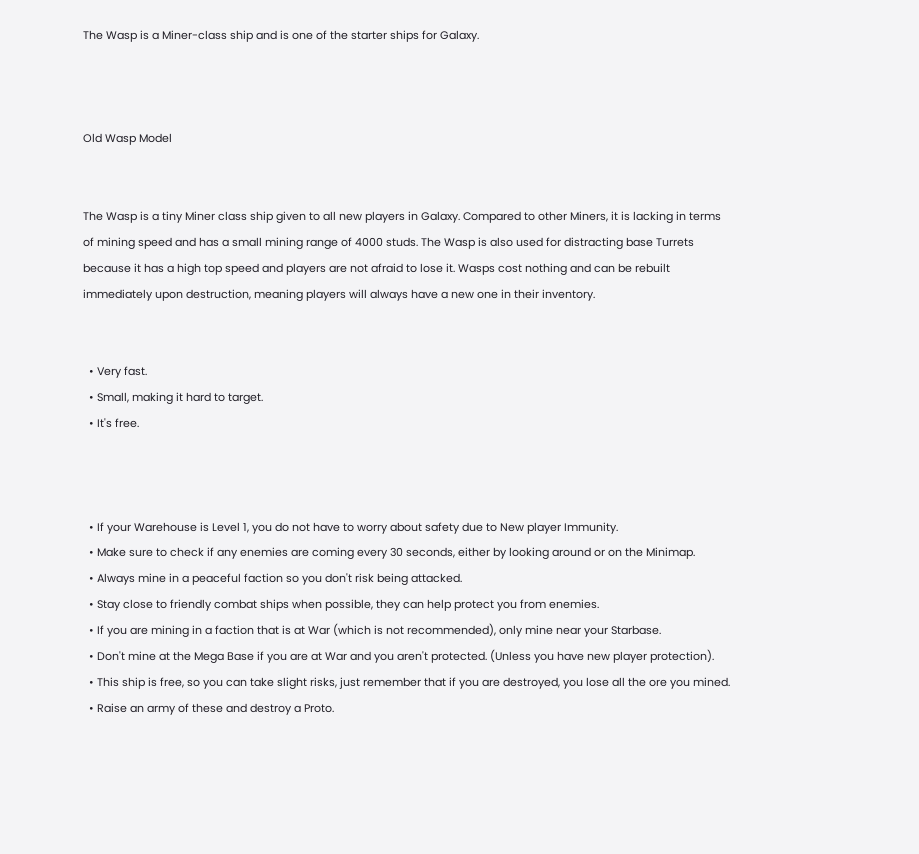The Wasp is a Miner-class ship and is one of the starter ships for Galaxy.



Old Wasp Model


The Wasp is a tiny Miner class ship given to all new players in Galaxy. Compared to other Miners, it is lacking in terms of mining speed and has a small mining range of 4000 studs. The Wasp is also used for distracting base Turrets because it has a high top speed and players are not afraid to lose it. Wasps cost nothing and can be rebuilt immediately upon destruction, meaning players will always have a new one in their inventory.


  • Very fast.
  • Small, making it hard to target.
  • It's free.



  • If your Warehouse is Level 1, you do not have to worry about safety due to New player Immunity.
  • Make sure to check if any enemies are coming every 30 seconds, either by looking around or on the Minimap.
  • Always mine in a peaceful faction so you don't risk being attacked.
  • Stay close to friendly combat ships when possible, they can help protect you from enemies.
  • If you are mining in a faction that is at War (which is not recommended), only mine near your Starbase.
  • Don't mine at the Mega Base if you are at War and you aren't protected. (Unless you have new player protection).
  • This ship is free, so you can take slight risks, just remember that if you are destroyed, you lose all the ore you mined.
  • Raise an army of these and destroy a Proto.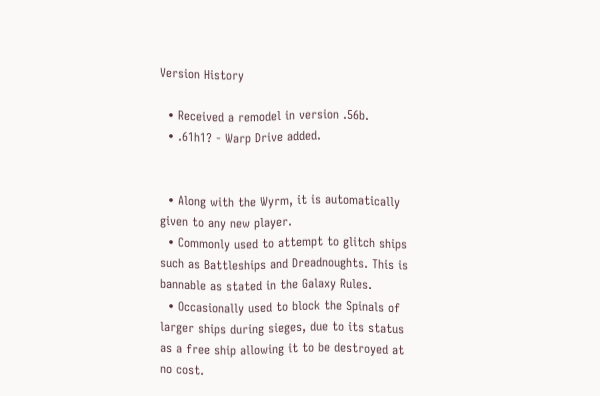Version History

  • Received a remodel in version .56b.
  • .61h1? - Warp Drive added.


  • Along with the Wyrm, it is automatically given to any new player.
  • Commonly used to attempt to glitch ships such as Battleships and Dreadnoughts. This is bannable as stated in the Galaxy Rules.
  • Occasionally used to block the Spinals of larger ships during sieges, due to its status as a free ship allowing it to be destroyed at no cost.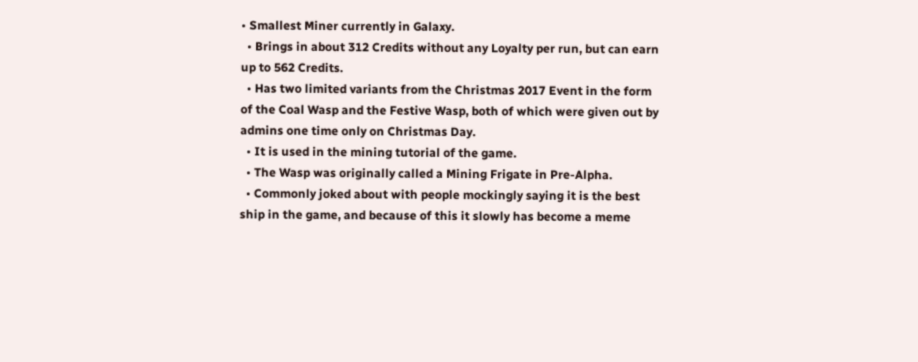• Smallest Miner currently in Galaxy.
  • Brings in about 312 Credits without any Loyalty per run, but can earn up to 562 Credits.
  • Has two limited variants from the Christmas 2017 Event in the form of the Coal Wasp and the Festive Wasp, both of which were given out by admins one time only on Christmas Day.
  • It is used in the mining tutorial of the game.
  • The Wasp was originally called a Mining Frigate in Pre-Alpha.
  • Commonly joked about with people mockingly saying it is the best ship in the game, and because of this it slowly has become a meme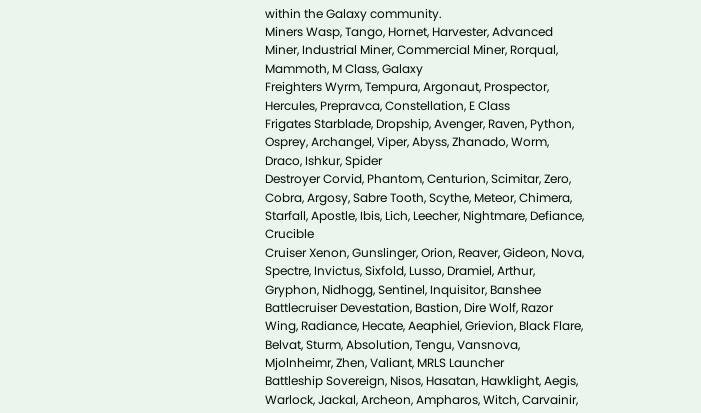within the Galaxy community.
Miners Wasp, Tango, Hornet, Harvester, Advanced Miner, Industrial Miner, Commercial Miner, Rorqual, Mammoth, M Class, Galaxy
Freighters Wyrm, Tempura, Argonaut, Prospector, Hercules, Prepravca, Constellation, E Class
Frigates Starblade, Dropship, Avenger, Raven, Python, Osprey, Archangel, Viper, Abyss, Zhanado, Worm, Draco, Ishkur, Spider
Destroyer Corvid, Phantom, Centurion, Scimitar, Zero, Cobra, Argosy, Sabre Tooth, Scythe, Meteor, Chimera, Starfall, Apostle, Ibis, Lich, Leecher, Nightmare, Defiance, Crucible
Cruiser Xenon, Gunslinger, Orion, Reaver, Gideon, Nova, Spectre, Invictus, Sixfold, Lusso, Dramiel, Arthur, Gryphon, Nidhogg, Sentinel, Inquisitor, Banshee
Battlecruiser Devestation, Bastion, Dire Wolf, Razor Wing, Radiance, Hecate, Aeaphiel, Grievion, Black Flare, Belvat, Sturm, Absolution, Tengu, Vansnova, Mjolnheimr, Zhen, Valiant, MRLS Launcher
Battleship Sovereign, Nisos, Hasatan, Hawklight, Aegis, Warlock, Jackal, Archeon, Ampharos, Witch, Carvainir,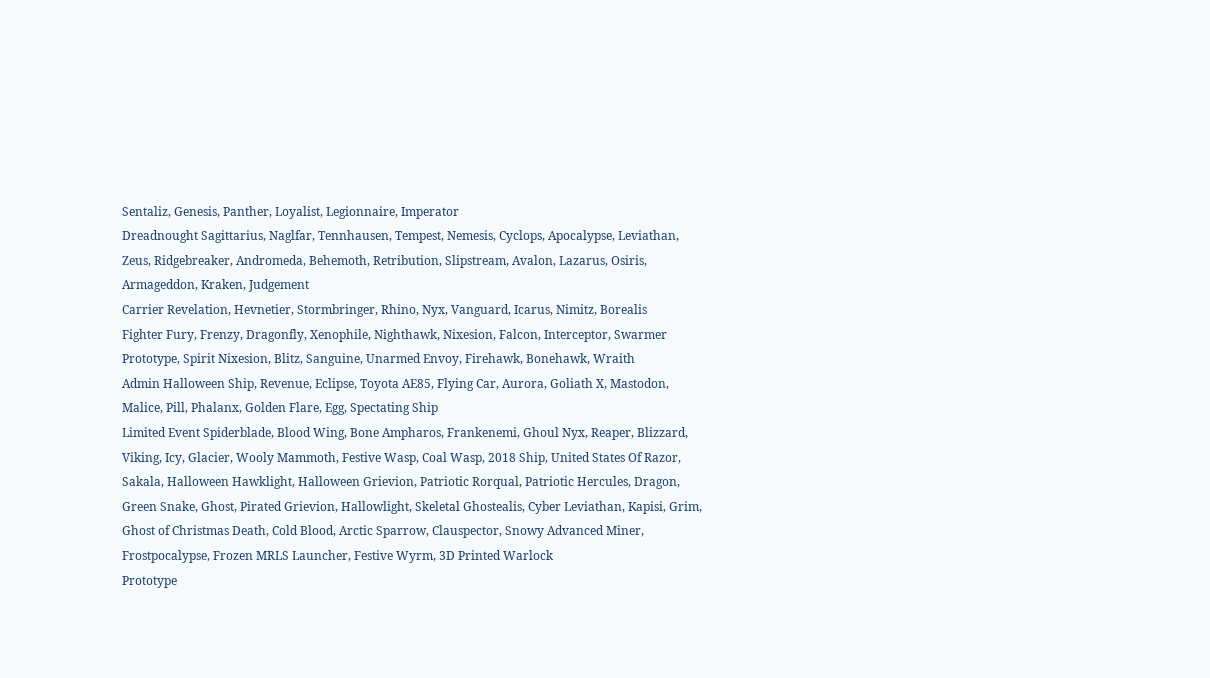Sentaliz, Genesis, Panther, Loyalist, Legionnaire, Imperator
Dreadnought Sagittarius, Naglfar, Tennhausen, Tempest, Nemesis, Cyclops, Apocalypse, Leviathan, Zeus, Ridgebreaker, Andromeda, Behemoth, Retribution, Slipstream, Avalon, Lazarus, Osiris, Armageddon, Kraken, Judgement
Carrier Revelation, Hevnetier, Stormbringer, Rhino, Nyx, Vanguard, Icarus, Nimitz, Borealis
Fighter Fury, Frenzy, Dragonfly, Xenophile, Nighthawk, Nixesion, Falcon, Interceptor, Swarmer Prototype, Spirit Nixesion, Blitz, Sanguine, Unarmed Envoy, Firehawk, Bonehawk, Wraith
Admin Halloween Ship, Revenue, Eclipse, Toyota AE85, Flying Car, Aurora, Goliath X, Mastodon, Malice, Pill, Phalanx, Golden Flare, Egg, Spectating Ship
Limited Event Spiderblade, Blood Wing, Bone Ampharos, Frankenemi, Ghoul Nyx, Reaper, Blizzard, Viking, Icy, Glacier, Wooly Mammoth, Festive Wasp, Coal Wasp, 2018 Ship, United States Of Razor, Sakala, Halloween Hawklight, Halloween Grievion, Patriotic Rorqual, Patriotic Hercules, Dragon, Green Snake, Ghost, Pirated Grievion, Hallowlight, Skeletal Ghostealis, Cyber Leviathan, Kapisi, Grim, Ghost of Christmas Death, Cold Blood, Arctic Sparrow, Clauspector, Snowy Advanced Miner, Frostpocalypse, Frozen MRLS Launcher, Festive Wyrm, 3D Printed Warlock
Prototype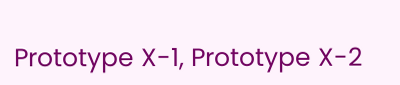Prototype X-1, Prototype X-2